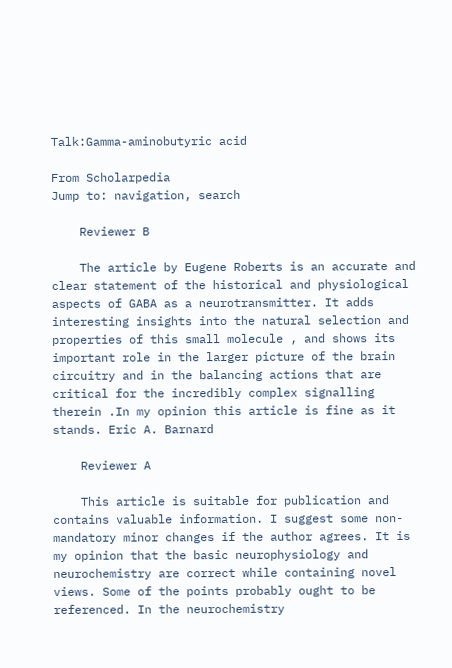Talk:Gamma-aminobutyric acid

From Scholarpedia
Jump to: navigation, search

    Reviewer B

    The article by Eugene Roberts is an accurate and clear statement of the historical and physiological aspects of GABA as a neurotransmitter. It adds interesting insights into the natural selection and properties of this small molecule , and shows its important role in the larger picture of the brain circuitry and in the balancing actions that are critical for the incredibly complex signalling therein .In my opinion this article is fine as it stands. Eric A. Barnard

    Reviewer A

    This article is suitable for publication and contains valuable information. I suggest some non-mandatory minor changes if the author agrees. It is my opinion that the basic neurophysiology and neurochemistry are correct while containing novel views. Some of the points probably ought to be referenced. In the neurochemistry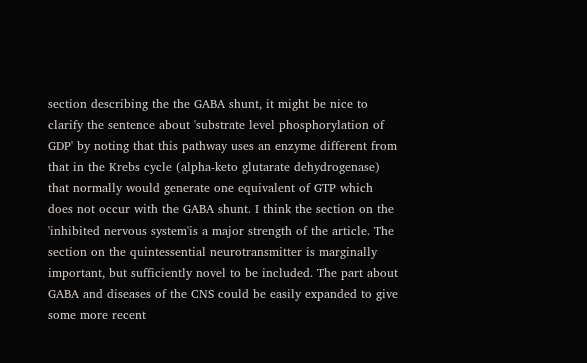section describing the the GABA shunt, it might be nice to clarify the sentence about 'substrate level phosphorylation of GDP' by noting that this pathway uses an enzyme different from that in the Krebs cycle (alpha-keto glutarate dehydrogenase) that normally would generate one equivalent of GTP which does not occur with the GABA shunt. I think the section on the 'inhibited nervous system'is a major strength of the article. The section on the quintessential neurotransmitter is marginally important, but sufficiently novel to be included. The part about GABA and diseases of the CNS could be easily expanded to give some more recent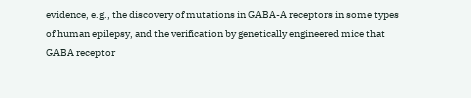evidence, e.g., the discovery of mutations in GABA-A receptors in some types of human epilepsy, and the verification by genetically engineered mice that GABA receptor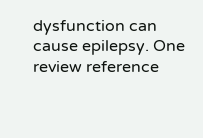dysfunction can cause epilepsy. One review reference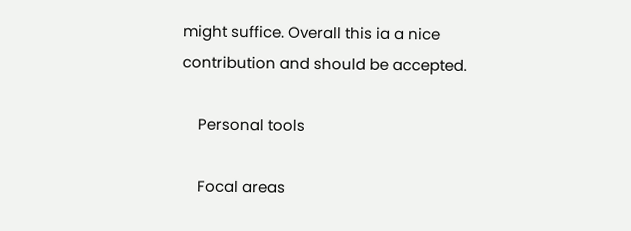might suffice. Overall this ia a nice contribution and should be accepted.

    Personal tools

    Focal areas